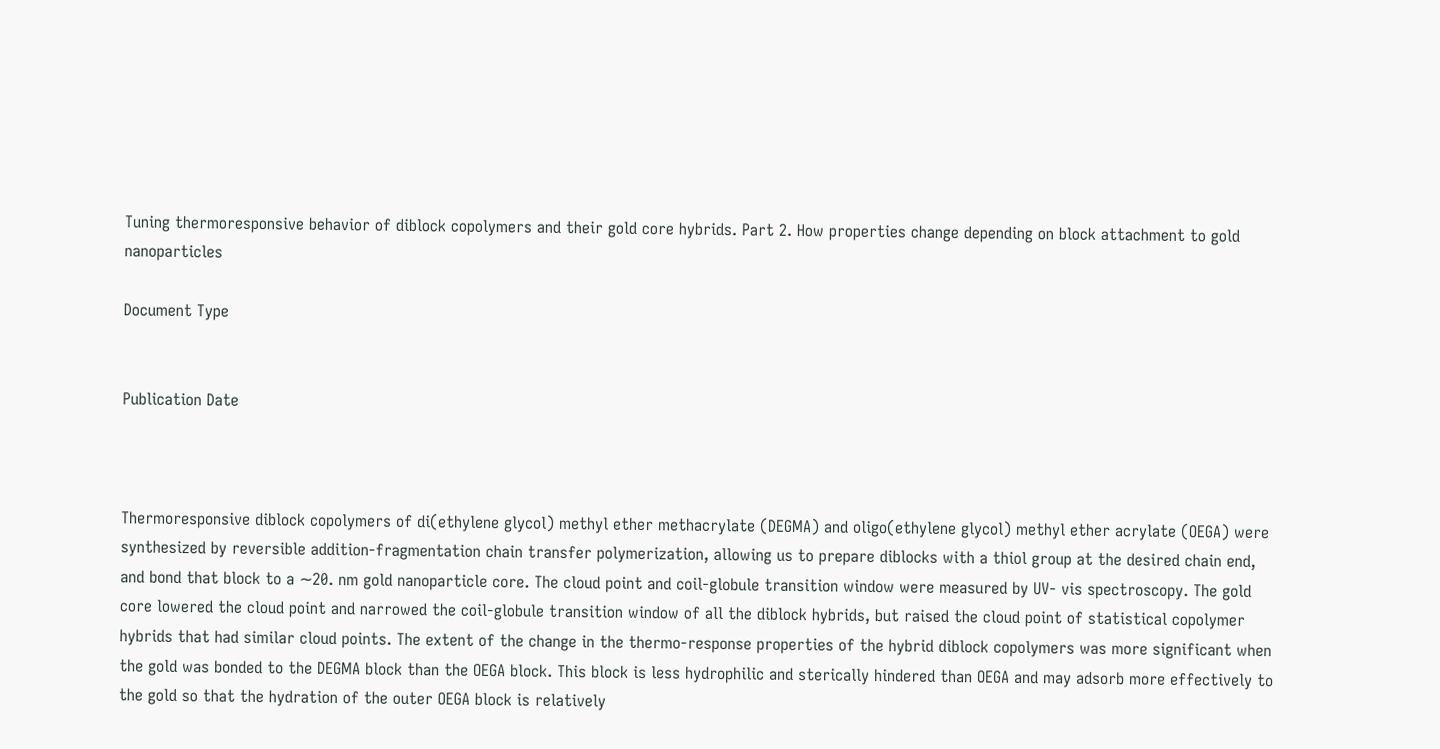Tuning thermoresponsive behavior of diblock copolymers and their gold core hybrids. Part 2. How properties change depending on block attachment to gold nanoparticles

Document Type


Publication Date



Thermoresponsive diblock copolymers of di(ethylene glycol) methyl ether methacrylate (DEGMA) and oligo(ethylene glycol) methyl ether acrylate (OEGA) were synthesized by reversible addition-fragmentation chain transfer polymerization, allowing us to prepare diblocks with a thiol group at the desired chain end, and bond that block to a ∼20. nm gold nanoparticle core. The cloud point and coil-globule transition window were measured by UV- vis spectroscopy. The gold core lowered the cloud point and narrowed the coil-globule transition window of all the diblock hybrids, but raised the cloud point of statistical copolymer hybrids that had similar cloud points. The extent of the change in the thermo-response properties of the hybrid diblock copolymers was more significant when the gold was bonded to the DEGMA block than the OEGA block. This block is less hydrophilic and sterically hindered than OEGA and may adsorb more effectively to the gold so that the hydration of the outer OEGA block is relatively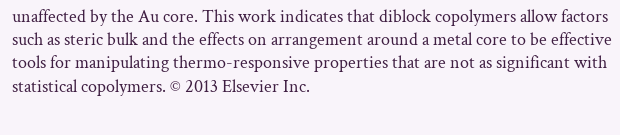unaffected by the Au core. This work indicates that diblock copolymers allow factors such as steric bulk and the effects on arrangement around a metal core to be effective tools for manipulating thermo-responsive properties that are not as significant with statistical copolymers. © 2013 Elsevier Inc.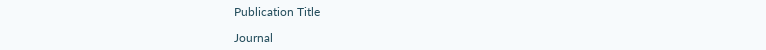Publication Title

Journal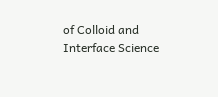of Colloid and Interface Science